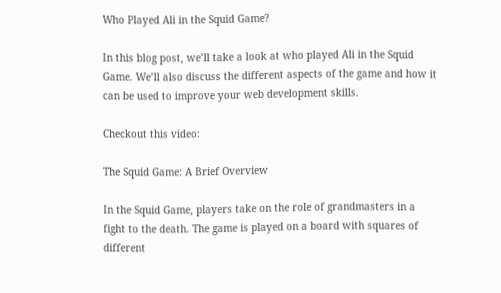Who Played Ali in the Squid Game?

In this blog post, we’ll take a look at who played Ali in the Squid Game. We’ll also discuss the different aspects of the game and how it can be used to improve your web development skills.

Checkout this video:

The Squid Game: A Brief Overview

In the Squid Game, players take on the role of grandmasters in a fight to the death. The game is played on a board with squares of different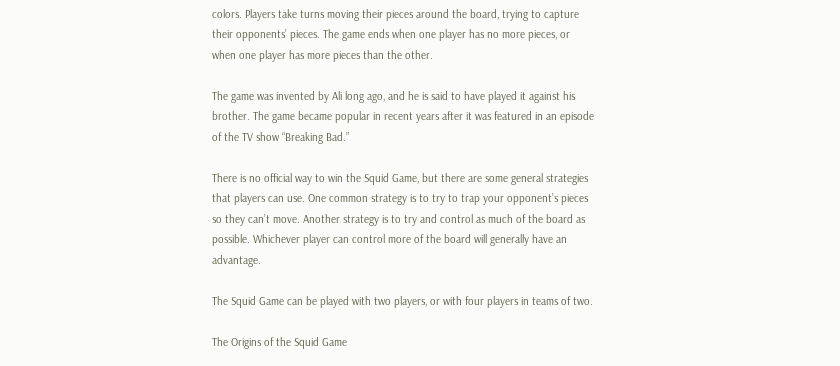colors. Players take turns moving their pieces around the board, trying to capture their opponents’ pieces. The game ends when one player has no more pieces, or when one player has more pieces than the other.

The game was invented by Ali long ago, and he is said to have played it against his brother. The game became popular in recent years after it was featured in an episode of the TV show “Breaking Bad.”

There is no official way to win the Squid Game, but there are some general strategies that players can use. One common strategy is to try to trap your opponent’s pieces so they can’t move. Another strategy is to try and control as much of the board as possible. Whichever player can control more of the board will generally have an advantage.

The Squid Game can be played with two players, or with four players in teams of two.

The Origins of the Squid Game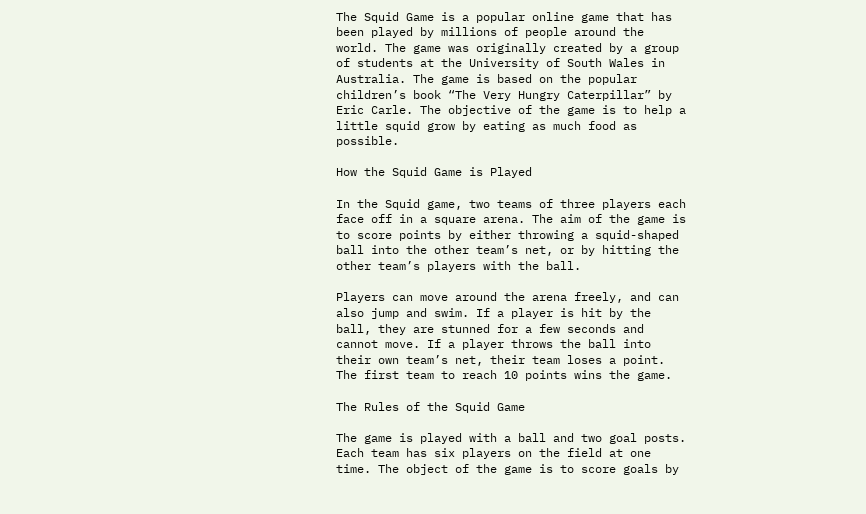The Squid Game is a popular online game that has been played by millions of people around the world. The game was originally created by a group of students at the University of South Wales in Australia. The game is based on the popular children’s book “The Very Hungry Caterpillar” by Eric Carle. The objective of the game is to help a little squid grow by eating as much food as possible.

How the Squid Game is Played

In the Squid game, two teams of three players each face off in a square arena. The aim of the game is to score points by either throwing a squid-shaped ball into the other team’s net, or by hitting the other team’s players with the ball.

Players can move around the arena freely, and can also jump and swim. If a player is hit by the ball, they are stunned for a few seconds and cannot move. If a player throws the ball into their own team’s net, their team loses a point. The first team to reach 10 points wins the game.

The Rules of the Squid Game

The game is played with a ball and two goal posts. Each team has six players on the field at one time. The object of the game is to score goals by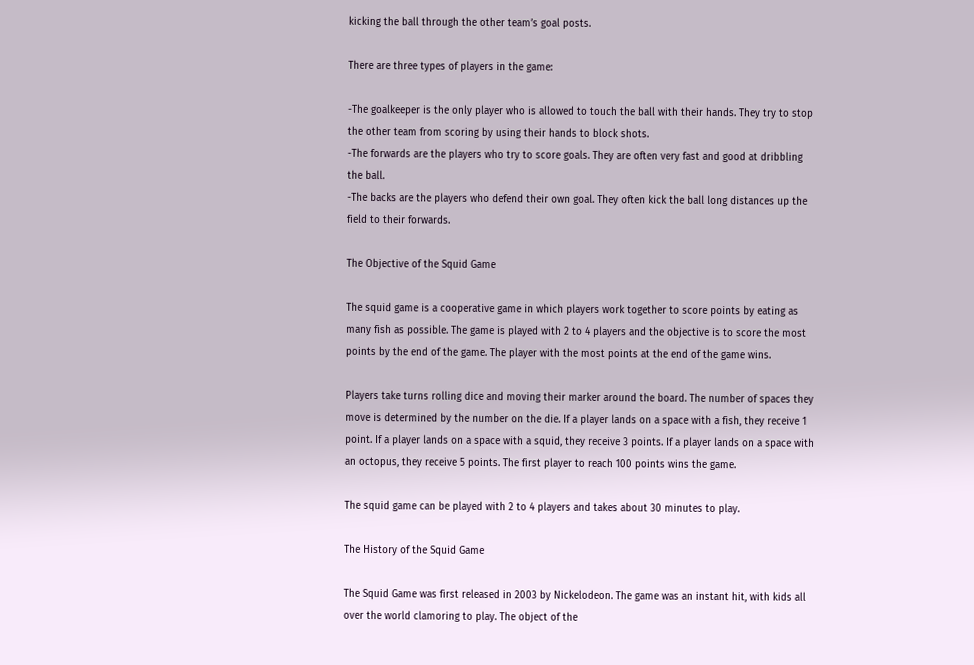kicking the ball through the other team’s goal posts.

There are three types of players in the game:

-The goalkeeper is the only player who is allowed to touch the ball with their hands. They try to stop the other team from scoring by using their hands to block shots.
-The forwards are the players who try to score goals. They are often very fast and good at dribbling the ball.
-The backs are the players who defend their own goal. They often kick the ball long distances up the field to their forwards.

The Objective of the Squid Game

The squid game is a cooperative game in which players work together to score points by eating as many fish as possible. The game is played with 2 to 4 players and the objective is to score the most points by the end of the game. The player with the most points at the end of the game wins.

Players take turns rolling dice and moving their marker around the board. The number of spaces they move is determined by the number on the die. If a player lands on a space with a fish, they receive 1 point. If a player lands on a space with a squid, they receive 3 points. If a player lands on a space with an octopus, they receive 5 points. The first player to reach 100 points wins the game.

The squid game can be played with 2 to 4 players and takes about 30 minutes to play.

The History of the Squid Game

The Squid Game was first released in 2003 by Nickelodeon. The game was an instant hit, with kids all over the world clamoring to play. The object of the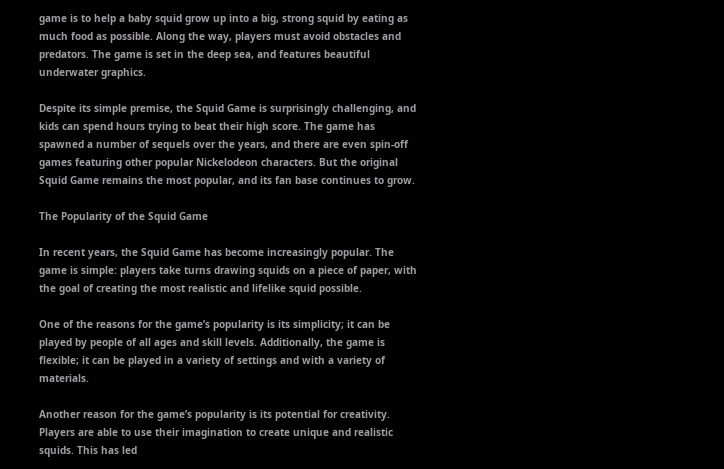game is to help a baby squid grow up into a big, strong squid by eating as much food as possible. Along the way, players must avoid obstacles and predators. The game is set in the deep sea, and features beautiful underwater graphics.

Despite its simple premise, the Squid Game is surprisingly challenging, and kids can spend hours trying to beat their high score. The game has spawned a number of sequels over the years, and there are even spin-off games featuring other popular Nickelodeon characters. But the original Squid Game remains the most popular, and its fan base continues to grow.

The Popularity of the Squid Game

In recent years, the Squid Game has become increasingly popular. The game is simple: players take turns drawing squids on a piece of paper, with the goal of creating the most realistic and lifelike squid possible.

One of the reasons for the game’s popularity is its simplicity; it can be played by people of all ages and skill levels. Additionally, the game is flexible; it can be played in a variety of settings and with a variety of materials.

Another reason for the game’s popularity is its potential for creativity. Players are able to use their imagination to create unique and realistic squids. This has led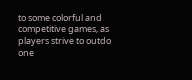to some colorful and competitive games, as players strive to outdo one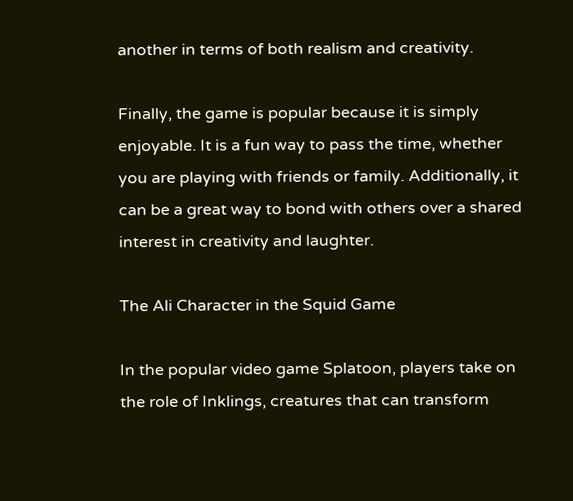another in terms of both realism and creativity.

Finally, the game is popular because it is simply enjoyable. It is a fun way to pass the time, whether you are playing with friends or family. Additionally, it can be a great way to bond with others over a shared interest in creativity and laughter.

The Ali Character in the Squid Game

In the popular video game Splatoon, players take on the role of Inklings, creatures that can transform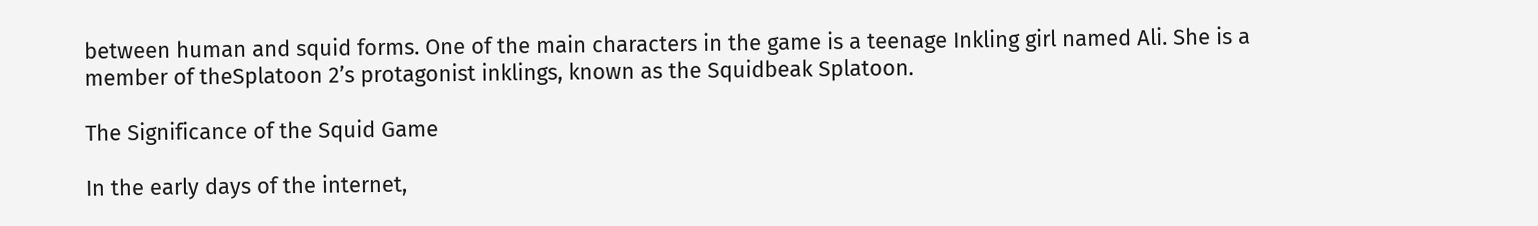between human and squid forms. One of the main characters in the game is a teenage Inkling girl named Ali. She is a member of theSplatoon 2’s protagonist inklings, known as the Squidbeak Splatoon.

The Significance of the Squid Game

In the early days of the internet,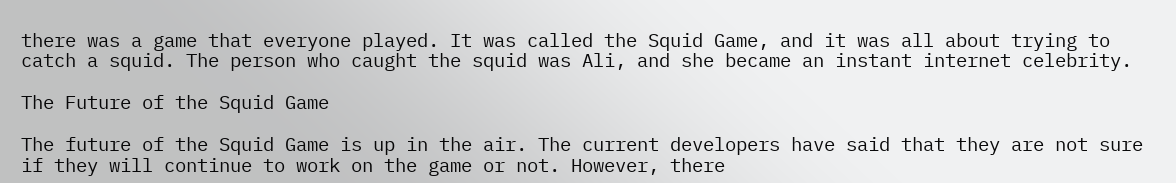there was a game that everyone played. It was called the Squid Game, and it was all about trying to catch a squid. The person who caught the squid was Ali, and she became an instant internet celebrity.

The Future of the Squid Game

The future of the Squid Game is up in the air. The current developers have said that they are not sure if they will continue to work on the game or not. However, there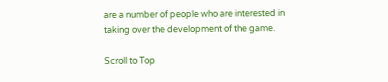are a number of people who are interested in taking over the development of the game.

Scroll to Top